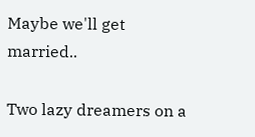Maybe we'll get married..

Two lazy dreamers on a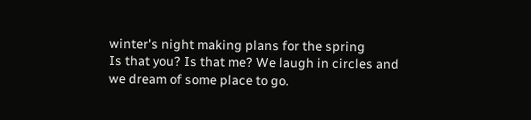winter's night making plans for the spring
Is that you? Is that me? We laugh in circles and we dream of some place to go.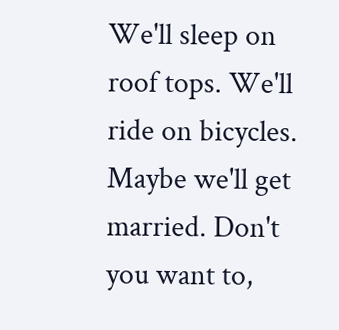We'll sleep on roof tops. We'll ride on bicycles. Maybe we'll get married. Don't you want to,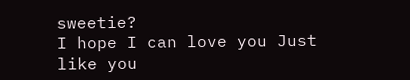sweetie?
I hope I can love you Just like you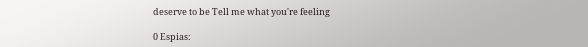deserve to be Tell me what you're feeling

0 Espias: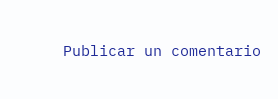Publicar un comentario